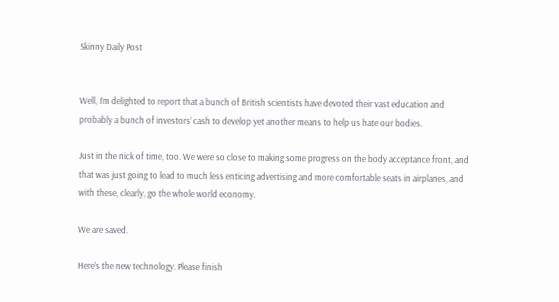Skinny Daily Post


Well, I’m delighted to report that a bunch of British scientists have devoted their vast education and probably a bunch of investors’ cash to develop yet another means to help us hate our bodies.

Just in the nick of time, too. We were so close to making some progress on the body acceptance front, and that was just going to lead to much less enticing advertising and more comfortable seats in airplanes, and with these, clearly, go the whole world economy.

We are saved.

Here’s the new technology. Please finish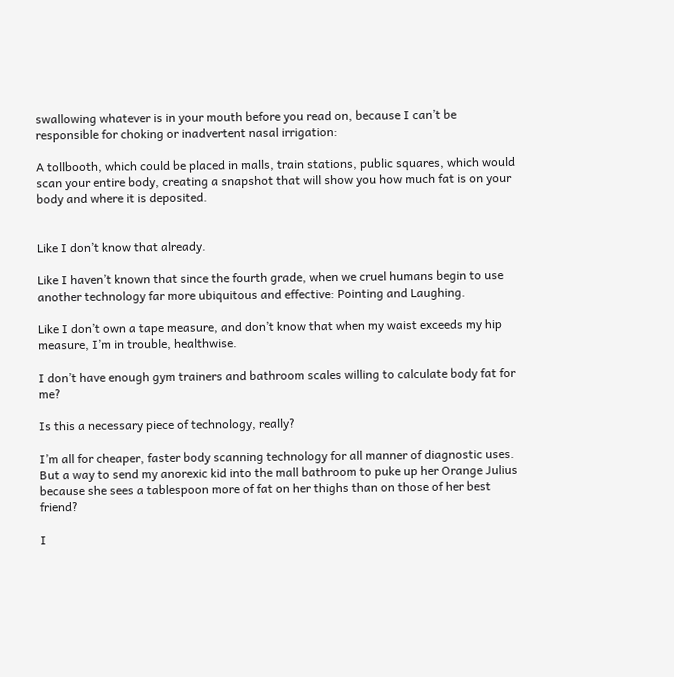swallowing whatever is in your mouth before you read on, because I can’t be responsible for choking or inadvertent nasal irrigation:

A tollbooth, which could be placed in malls, train stations, public squares, which would scan your entire body, creating a snapshot that will show you how much fat is on your body and where it is deposited.


Like I don’t know that already.

Like I haven’t known that since the fourth grade, when we cruel humans begin to use another technology far more ubiquitous and effective: Pointing and Laughing.

Like I don’t own a tape measure, and don’t know that when my waist exceeds my hip measure, I’m in trouble, healthwise.

I don’t have enough gym trainers and bathroom scales willing to calculate body fat for me?

Is this a necessary piece of technology, really?

I’m all for cheaper, faster body scanning technology for all manner of diagnostic uses. But a way to send my anorexic kid into the mall bathroom to puke up her Orange Julius because she sees a tablespoon more of fat on her thighs than on those of her best friend?

I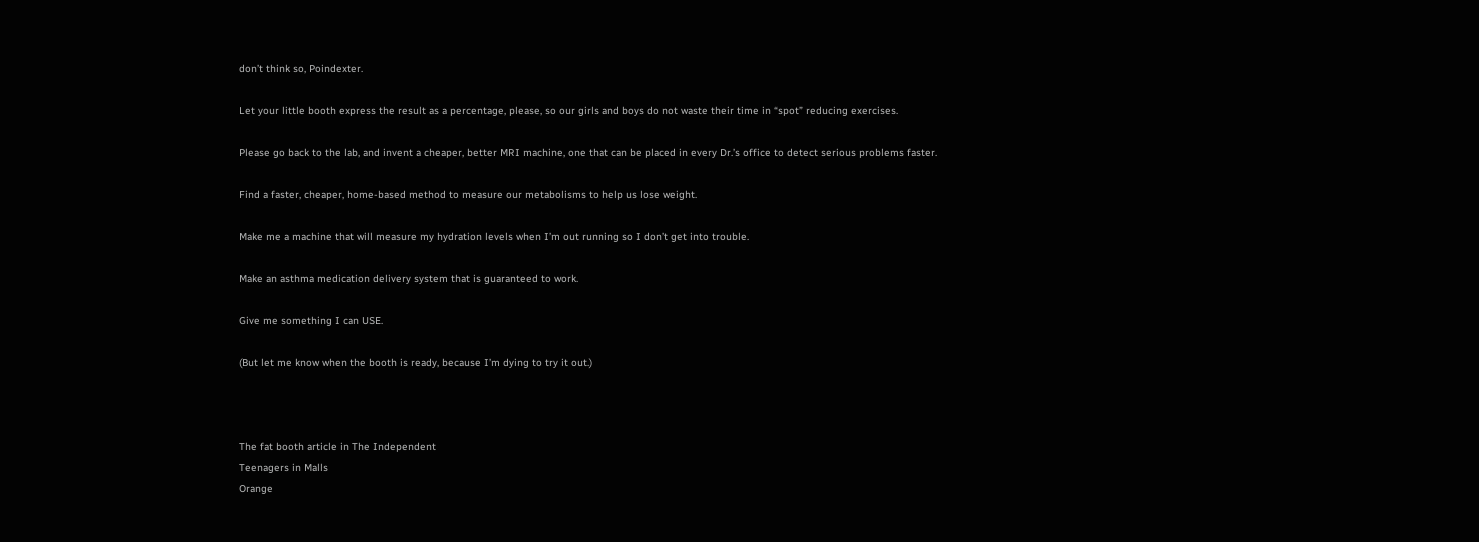don’t think so, Poindexter.

Let your little booth express the result as a percentage, please, so our girls and boys do not waste their time in “spot” reducing exercises.

Please go back to the lab, and invent a cheaper, better MRI machine, one that can be placed in every Dr.’s office to detect serious problems faster.

Find a faster, cheaper, home-based method to measure our metabolisms to help us lose weight.

Make me a machine that will measure my hydration levels when I’m out running so I don’t get into trouble.

Make an asthma medication delivery system that is guaranteed to work.

Give me something I can USE.

(But let me know when the booth is ready, because I’m dying to try it out.)



The fat booth article in The Independent
Teenagers in Malls
Orange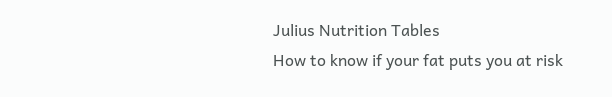Julius Nutrition Tables
How to know if your fat puts you at risk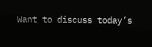Want to discuss today’s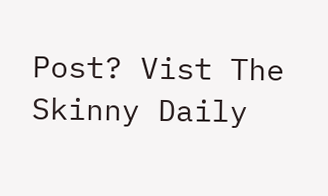Post? Vist The Skinny Daily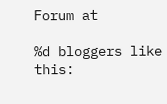Forum at

%d bloggers like this: